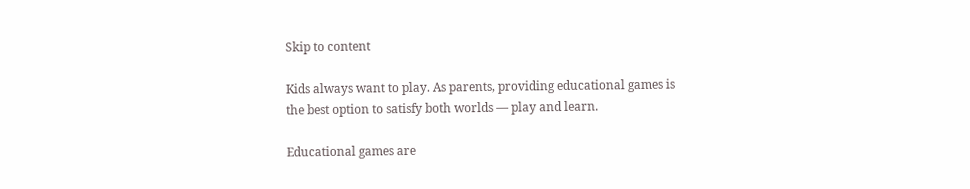Skip to content

Kids always want to play. As parents, providing educational games is the best option to satisfy both worlds — play and learn.

Educational games are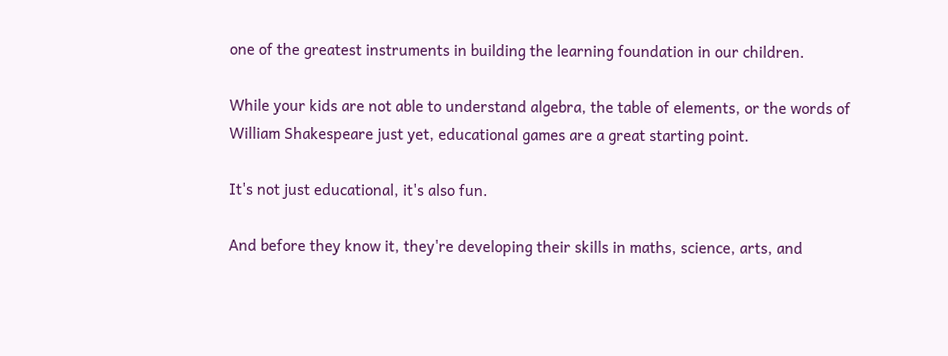one of the greatest instruments in building the learning foundation in our children.

While your kids are not able to understand algebra, the table of elements, or the words of William Shakespeare just yet, educational games are a great starting point.

It's not just educational, it's also fun.

And before they know it, they're developing their skills in maths, science, arts, and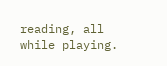reading, all while playing.